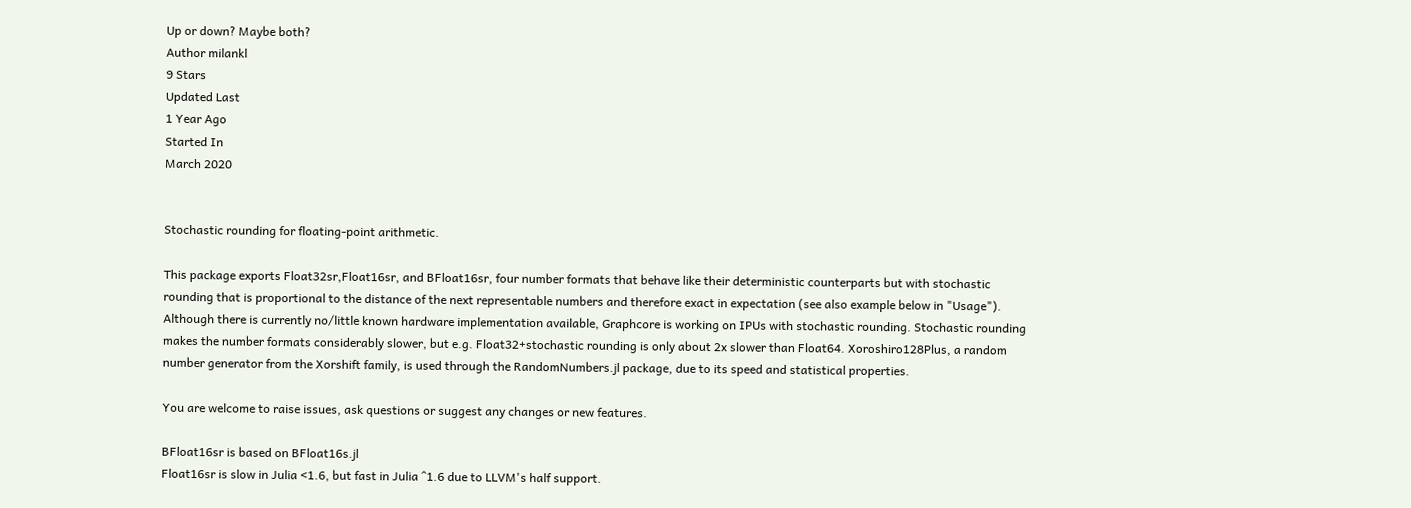Up or down? Maybe both?
Author milankl
9 Stars
Updated Last
1 Year Ago
Started In
March 2020


Stochastic rounding for floating-point arithmetic.

This package exports Float32sr,Float16sr, and BFloat16sr, four number formats that behave like their deterministic counterparts but with stochastic rounding that is proportional to the distance of the next representable numbers and therefore exact in expectation (see also example below in "Usage"). Although there is currently no/little known hardware implementation available, Graphcore is working on IPUs with stochastic rounding. Stochastic rounding makes the number formats considerably slower, but e.g. Float32+stochastic rounding is only about 2x slower than Float64. Xoroshiro128Plus, a random number generator from the Xorshift family, is used through the RandomNumbers.jl package, due to its speed and statistical properties.

You are welcome to raise issues, ask questions or suggest any changes or new features.

BFloat16sr is based on BFloat16s.jl
Float16sr is slow in Julia <1.6, but fast in Julia ^1.6 due to LLVM's half support.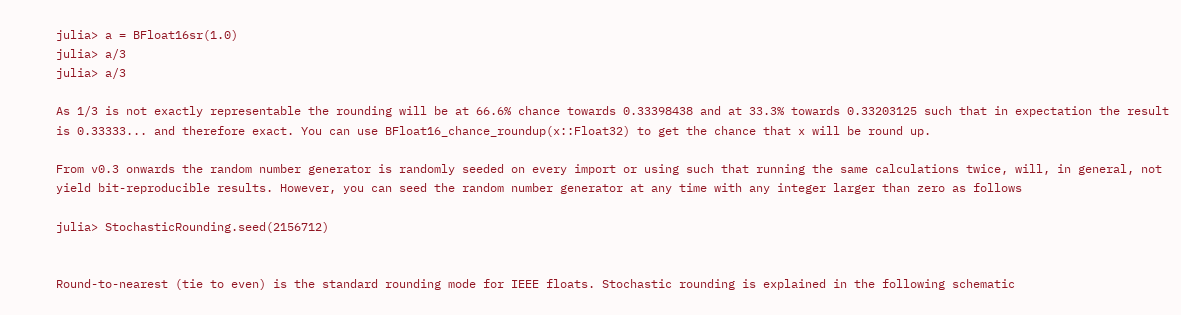julia> a = BFloat16sr(1.0)
julia> a/3
julia> a/3

As 1/3 is not exactly representable the rounding will be at 66.6% chance towards 0.33398438 and at 33.3% towards 0.33203125 such that in expectation the result is 0.33333... and therefore exact. You can use BFloat16_chance_roundup(x::Float32) to get the chance that x will be round up.

From v0.3 onwards the random number generator is randomly seeded on every import or using such that running the same calculations twice, will, in general, not yield bit-reproducible results. However, you can seed the random number generator at any time with any integer larger than zero as follows

julia> StochasticRounding.seed(2156712)


Round-to-nearest (tie to even) is the standard rounding mode for IEEE floats. Stochastic rounding is explained in the following schematic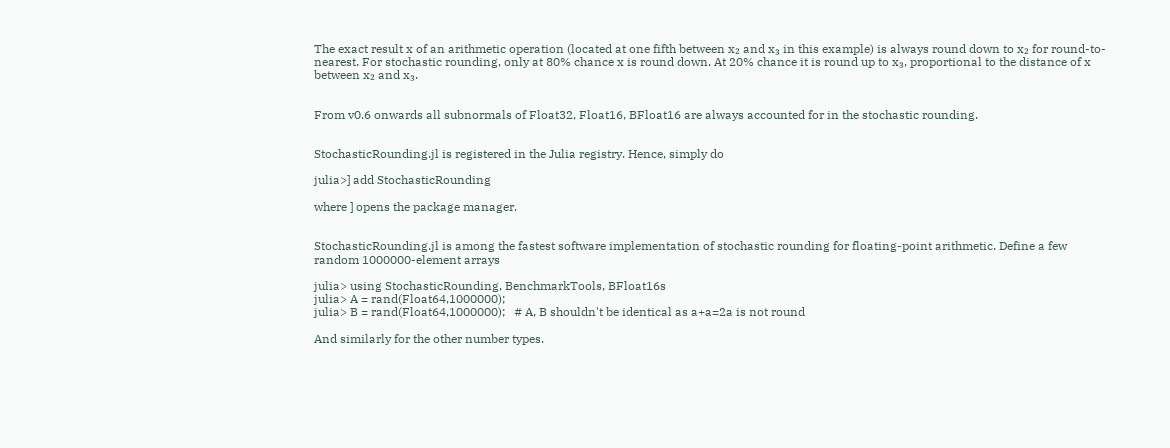The exact result x of an arithmetic operation (located at one fifth between x₂ and x₃ in this example) is always round down to x₂ for round-to-nearest. For stochastic rounding, only at 80% chance x is round down. At 20% chance it is round up to x₃, proportional to the distance of x between x₂ and x₃.


From v0.6 onwards all subnormals of Float32, Float16, BFloat16 are always accounted for in the stochastic rounding.


StochasticRounding.jl is registered in the Julia registry. Hence, simply do

julia>] add StochasticRounding

where ] opens the package manager.


StochasticRounding.jl is among the fastest software implementation of stochastic rounding for floating-point arithmetic. Define a few random 1000000-element arrays

julia> using StochasticRounding, BenchmarkTools, BFloat16s
julia> A = rand(Float64,1000000);
julia> B = rand(Float64,1000000);   # A, B shouldn't be identical as a+a=2a is not round

And similarly for the other number types.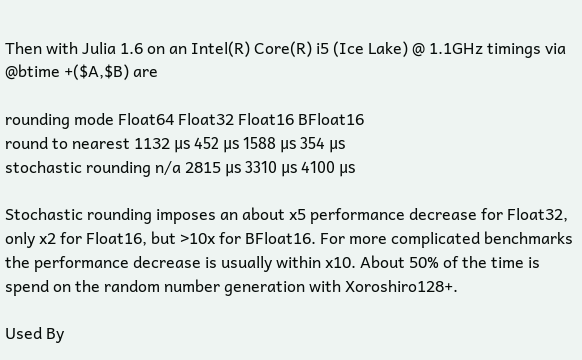Then with Julia 1.6 on an Intel(R) Core(R) i5 (Ice Lake) @ 1.1GHz timings via @btime +($A,$B) are

rounding mode Float64 Float32 Float16 BFloat16
round to nearest 1132 μs 452 μs 1588 μs 354 μs
stochastic rounding n/a 2815 μs 3310 μs 4100 μs

Stochastic rounding imposes an about x5 performance decrease for Float32, only x2 for Float16, but >10x for BFloat16. For more complicated benchmarks the performance decrease is usually within x10. About 50% of the time is spend on the random number generation with Xoroshiro128+.

Used By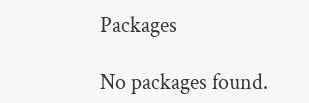Packages

No packages found.